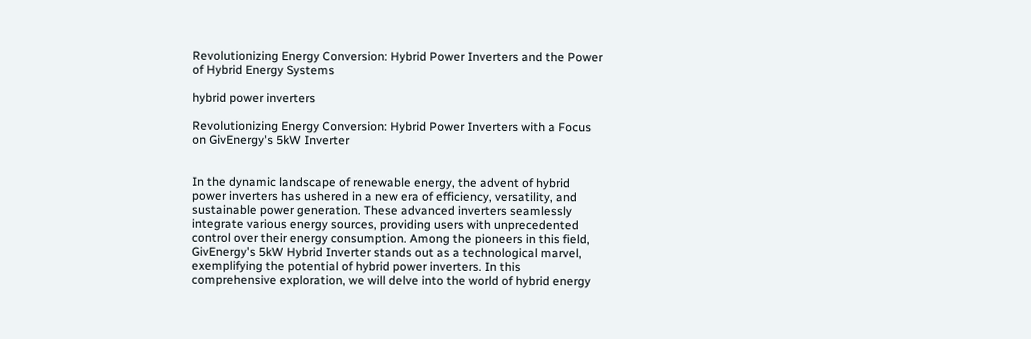Revolutionizing Energy Conversion: Hybrid Power Inverters and the Power of Hybrid Energy Systems

hybrid power inverters

Revolutionizing Energy Conversion: Hybrid Power Inverters with a Focus on GivEnergy's 5kW Inverter


In the dynamic landscape of renewable energy, the advent of hybrid power inverters has ushered in a new era of efficiency, versatility, and sustainable power generation. These advanced inverters seamlessly integrate various energy sources, providing users with unprecedented control over their energy consumption. Among the pioneers in this field, GivEnergy's 5kW Hybrid Inverter stands out as a technological marvel, exemplifying the potential of hybrid power inverters. In this comprehensive exploration, we will delve into the world of hybrid energy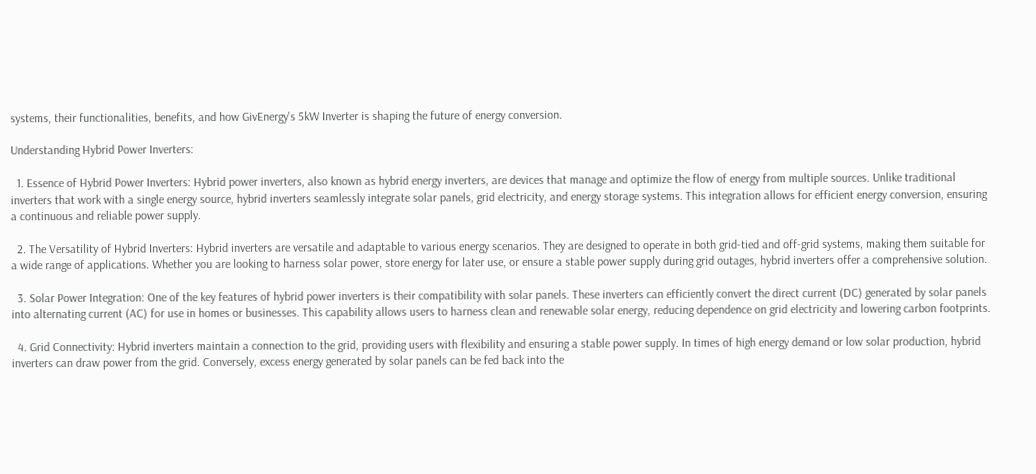systems, their functionalities, benefits, and how GivEnergy's 5kW Inverter is shaping the future of energy conversion.

Understanding Hybrid Power Inverters:

  1. Essence of Hybrid Power Inverters: Hybrid power inverters, also known as hybrid energy inverters, are devices that manage and optimize the flow of energy from multiple sources. Unlike traditional inverters that work with a single energy source, hybrid inverters seamlessly integrate solar panels, grid electricity, and energy storage systems. This integration allows for efficient energy conversion, ensuring a continuous and reliable power supply.

  2. The Versatility of Hybrid Inverters: Hybrid inverters are versatile and adaptable to various energy scenarios. They are designed to operate in both grid-tied and off-grid systems, making them suitable for a wide range of applications. Whether you are looking to harness solar power, store energy for later use, or ensure a stable power supply during grid outages, hybrid inverters offer a comprehensive solution.

  3. Solar Power Integration: One of the key features of hybrid power inverters is their compatibility with solar panels. These inverters can efficiently convert the direct current (DC) generated by solar panels into alternating current (AC) for use in homes or businesses. This capability allows users to harness clean and renewable solar energy, reducing dependence on grid electricity and lowering carbon footprints.

  4. Grid Connectivity: Hybrid inverters maintain a connection to the grid, providing users with flexibility and ensuring a stable power supply. In times of high energy demand or low solar production, hybrid inverters can draw power from the grid. Conversely, excess energy generated by solar panels can be fed back into the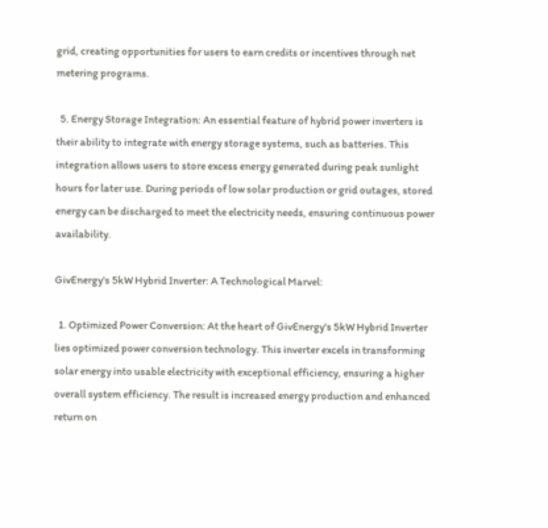grid, creating opportunities for users to earn credits or incentives through net metering programs.

  5. Energy Storage Integration: An essential feature of hybrid power inverters is their ability to integrate with energy storage systems, such as batteries. This integration allows users to store excess energy generated during peak sunlight hours for later use. During periods of low solar production or grid outages, stored energy can be discharged to meet the electricity needs, ensuring continuous power availability.

GivEnergy's 5kW Hybrid Inverter: A Technological Marvel:

  1. Optimized Power Conversion: At the heart of GivEnergy's 5kW Hybrid Inverter lies optimized power conversion technology. This inverter excels in transforming solar energy into usable electricity with exceptional efficiency, ensuring a higher overall system efficiency. The result is increased energy production and enhanced return on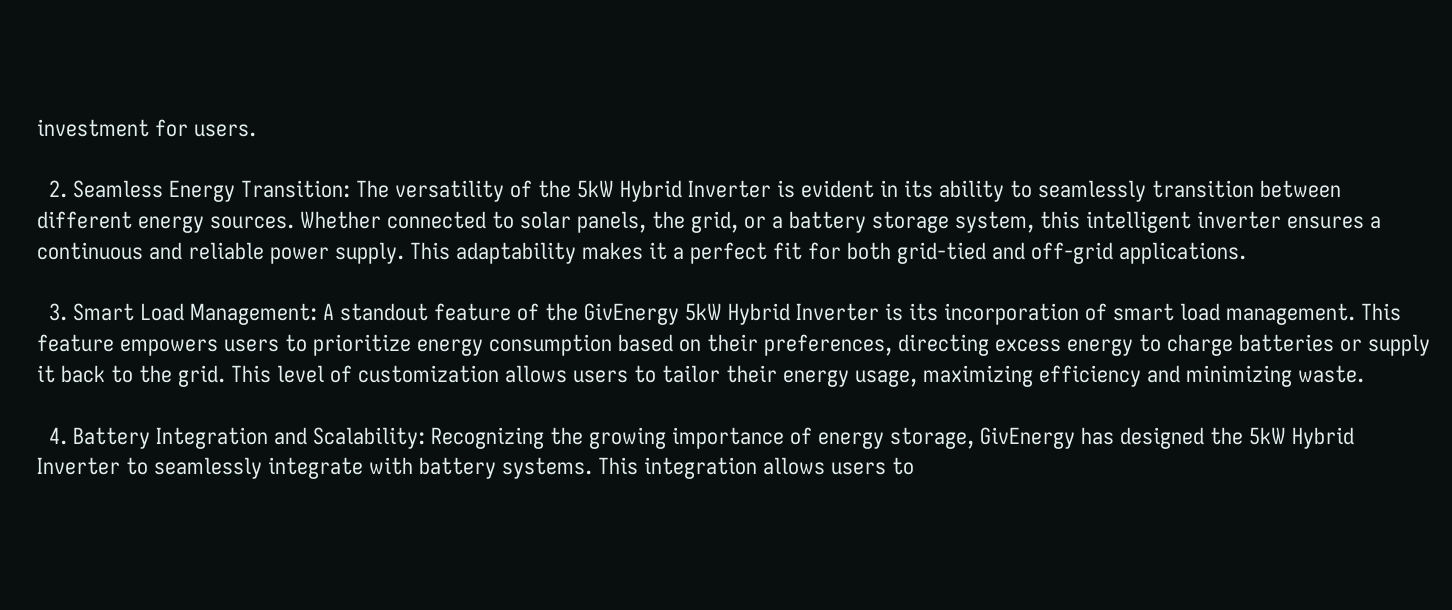investment for users.

  2. Seamless Energy Transition: The versatility of the 5kW Hybrid Inverter is evident in its ability to seamlessly transition between different energy sources. Whether connected to solar panels, the grid, or a battery storage system, this intelligent inverter ensures a continuous and reliable power supply. This adaptability makes it a perfect fit for both grid-tied and off-grid applications.

  3. Smart Load Management: A standout feature of the GivEnergy 5kW Hybrid Inverter is its incorporation of smart load management. This feature empowers users to prioritize energy consumption based on their preferences, directing excess energy to charge batteries or supply it back to the grid. This level of customization allows users to tailor their energy usage, maximizing efficiency and minimizing waste.

  4. Battery Integration and Scalability: Recognizing the growing importance of energy storage, GivEnergy has designed the 5kW Hybrid Inverter to seamlessly integrate with battery systems. This integration allows users to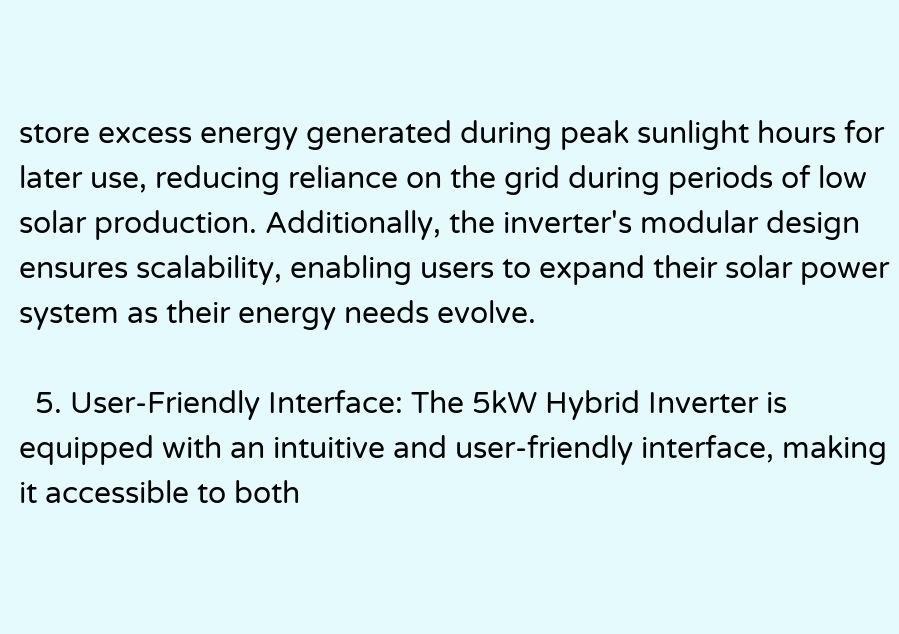store excess energy generated during peak sunlight hours for later use, reducing reliance on the grid during periods of low solar production. Additionally, the inverter's modular design ensures scalability, enabling users to expand their solar power system as their energy needs evolve.

  5. User-Friendly Interface: The 5kW Hybrid Inverter is equipped with an intuitive and user-friendly interface, making it accessible to both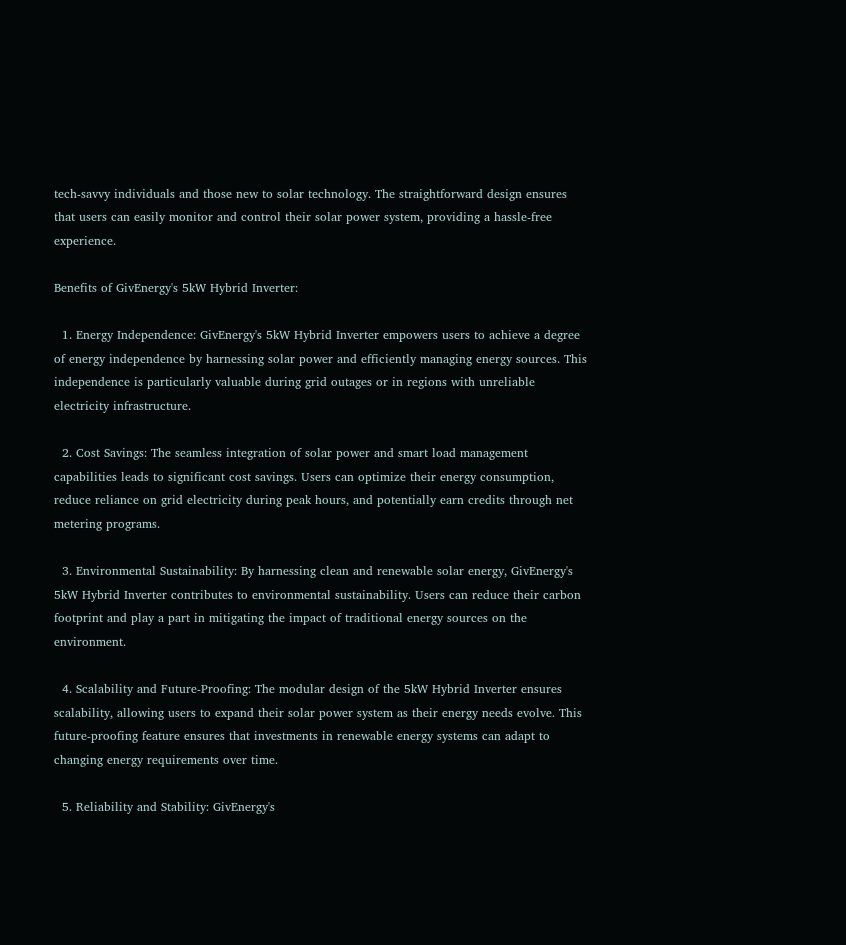tech-savvy individuals and those new to solar technology. The straightforward design ensures that users can easily monitor and control their solar power system, providing a hassle-free experience.

Benefits of GivEnergy's 5kW Hybrid Inverter:

  1. Energy Independence: GivEnergy's 5kW Hybrid Inverter empowers users to achieve a degree of energy independence by harnessing solar power and efficiently managing energy sources. This independence is particularly valuable during grid outages or in regions with unreliable electricity infrastructure.

  2. Cost Savings: The seamless integration of solar power and smart load management capabilities leads to significant cost savings. Users can optimize their energy consumption, reduce reliance on grid electricity during peak hours, and potentially earn credits through net metering programs.

  3. Environmental Sustainability: By harnessing clean and renewable solar energy, GivEnergy's 5kW Hybrid Inverter contributes to environmental sustainability. Users can reduce their carbon footprint and play a part in mitigating the impact of traditional energy sources on the environment.

  4. Scalability and Future-Proofing: The modular design of the 5kW Hybrid Inverter ensures scalability, allowing users to expand their solar power system as their energy needs evolve. This future-proofing feature ensures that investments in renewable energy systems can adapt to changing energy requirements over time.

  5. Reliability and Stability: GivEnergy's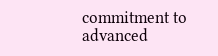commitment to advanced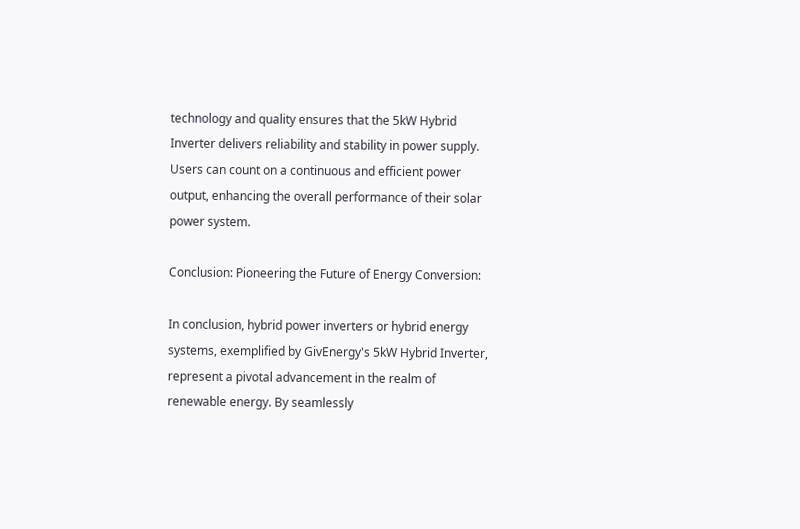technology and quality ensures that the 5kW Hybrid Inverter delivers reliability and stability in power supply. Users can count on a continuous and efficient power output, enhancing the overall performance of their solar power system.

Conclusion: Pioneering the Future of Energy Conversion:

In conclusion, hybrid power inverters or hybrid energy systems, exemplified by GivEnergy's 5kW Hybrid Inverter, represent a pivotal advancement in the realm of renewable energy. By seamlessly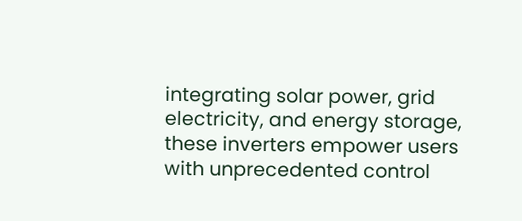integrating solar power, grid electricity, and energy storage, these inverters empower users with unprecedented control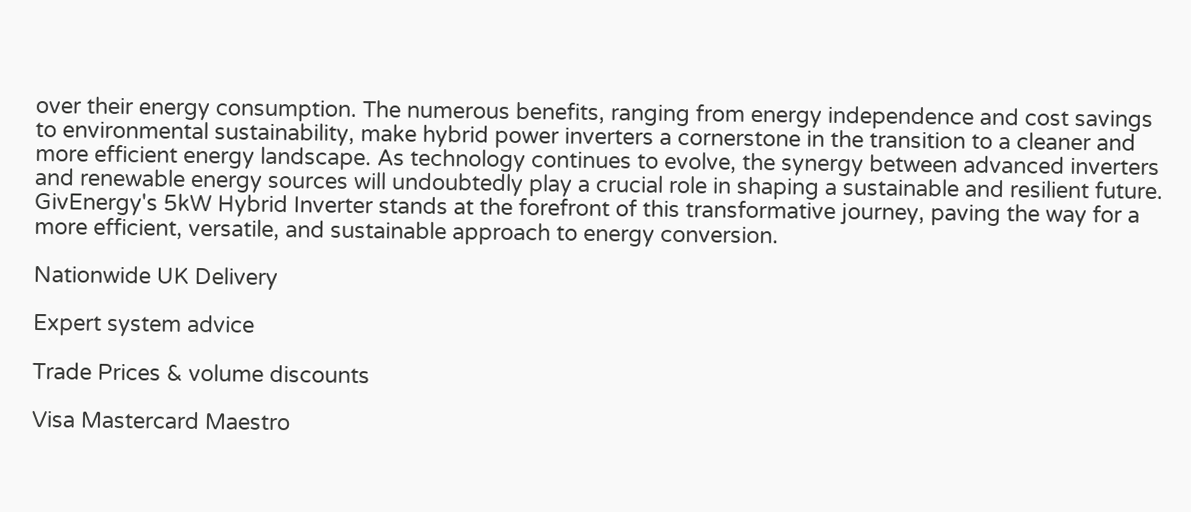over their energy consumption. The numerous benefits, ranging from energy independence and cost savings to environmental sustainability, make hybrid power inverters a cornerstone in the transition to a cleaner and more efficient energy landscape. As technology continues to evolve, the synergy between advanced inverters and renewable energy sources will undoubtedly play a crucial role in shaping a sustainable and resilient future. GivEnergy's 5kW Hybrid Inverter stands at the forefront of this transformative journey, paving the way for a more efficient, versatile, and sustainable approach to energy conversion.

Nationwide UK Delivery

Expert system advice

Trade Prices & volume discounts

Visa Mastercard Maestro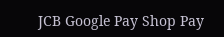JCB Google Pay Shop Pay